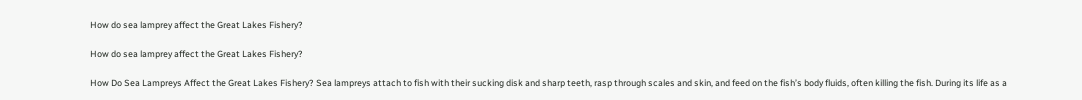How do sea lamprey affect the Great Lakes Fishery?

How do sea lamprey affect the Great Lakes Fishery?

How Do Sea Lampreys Affect the Great Lakes Fishery? Sea lampreys attach to fish with their sucking disk and sharp teeth, rasp through scales and skin, and feed on the fish’s body fluids, often killing the fish. During its life as a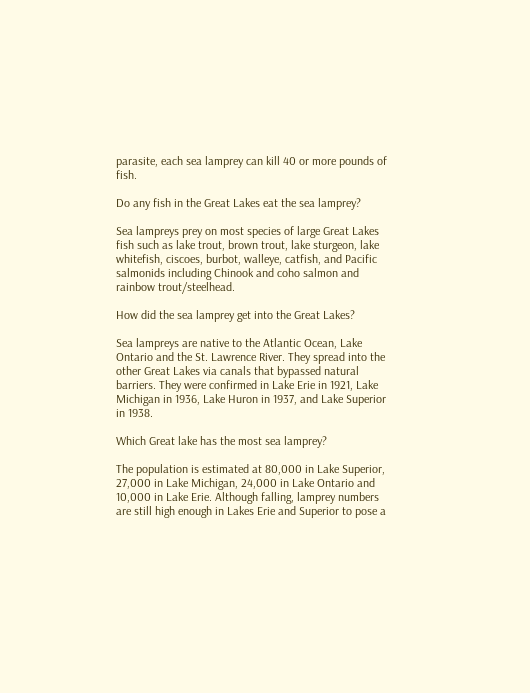parasite, each sea lamprey can kill 40 or more pounds of fish.

Do any fish in the Great Lakes eat the sea lamprey?

Sea lampreys prey on most species of large Great Lakes fish such as lake trout, brown trout, lake sturgeon, lake whitefish, ciscoes, burbot, walleye, catfish, and Pacific salmonids including Chinook and coho salmon and rainbow trout/steelhead.

How did the sea lamprey get into the Great Lakes?

Sea lampreys are native to the Atlantic Ocean, Lake Ontario and the St. Lawrence River. They spread into the other Great Lakes via canals that bypassed natural barriers. They were confirmed in Lake Erie in 1921, Lake Michigan in 1936, Lake Huron in 1937, and Lake Superior in 1938.

Which Great lake has the most sea lamprey?

The population is estimated at 80,000 in Lake Superior, 27,000 in Lake Michigan, 24,000 in Lake Ontario and 10,000 in Lake Erie. Although falling, lamprey numbers are still high enough in Lakes Erie and Superior to pose a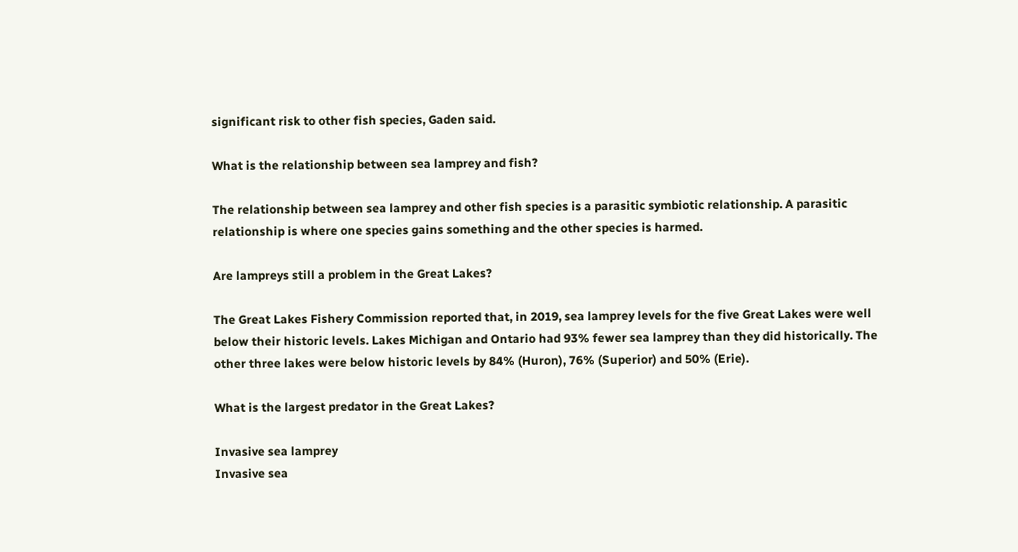significant risk to other fish species, Gaden said.

What is the relationship between sea lamprey and fish?

The relationship between sea lamprey and other fish species is a parasitic symbiotic relationship. A parasitic relationship is where one species gains something and the other species is harmed.

Are lampreys still a problem in the Great Lakes?

The Great Lakes Fishery Commission reported that, in 2019, sea lamprey levels for the five Great Lakes were well below their historic levels. Lakes Michigan and Ontario had 93% fewer sea lamprey than they did historically. The other three lakes were below historic levels by 84% (Huron), 76% (Superior) and 50% (Erie).

What is the largest predator in the Great Lakes?

Invasive sea lamprey
Invasive sea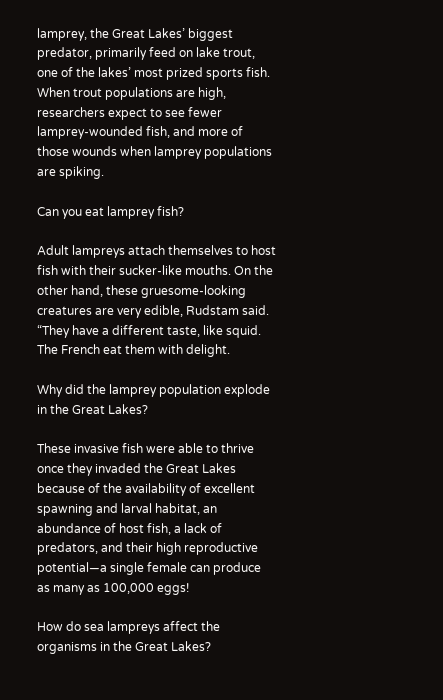lamprey, the Great Lakes’ biggest predator, primarily feed on lake trout, one of the lakes’ most prized sports fish. When trout populations are high, researchers expect to see fewer lamprey-wounded fish, and more of those wounds when lamprey populations are spiking.

Can you eat lamprey fish?

Adult lampreys attach themselves to host fish with their sucker-like mouths. On the other hand, these gruesome-looking creatures are very edible, Rudstam said. “They have a different taste, like squid. The French eat them with delight.

Why did the lamprey population explode in the Great Lakes?

These invasive fish were able to thrive once they invaded the Great Lakes because of the availability of excellent spawning and larval habitat, an abundance of host fish, a lack of predators, and their high reproductive potential—a single female can produce as many as 100,000 eggs!

How do sea lampreys affect the organisms in the Great Lakes?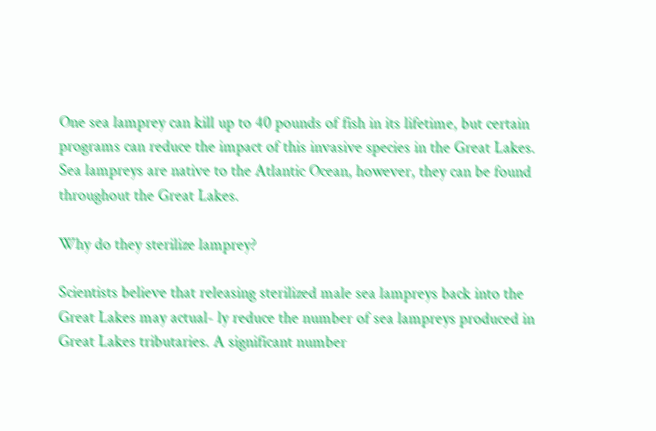One sea lamprey can kill up to 40 pounds of fish in its lifetime, but certain programs can reduce the impact of this invasive species in the Great Lakes. Sea lampreys are native to the Atlantic Ocean, however, they can be found throughout the Great Lakes.

Why do they sterilize lamprey?

Scientists believe that releasing sterilized male sea lampreys back into the Great Lakes may actual- ly reduce the number of sea lampreys produced in Great Lakes tributaries. A significant number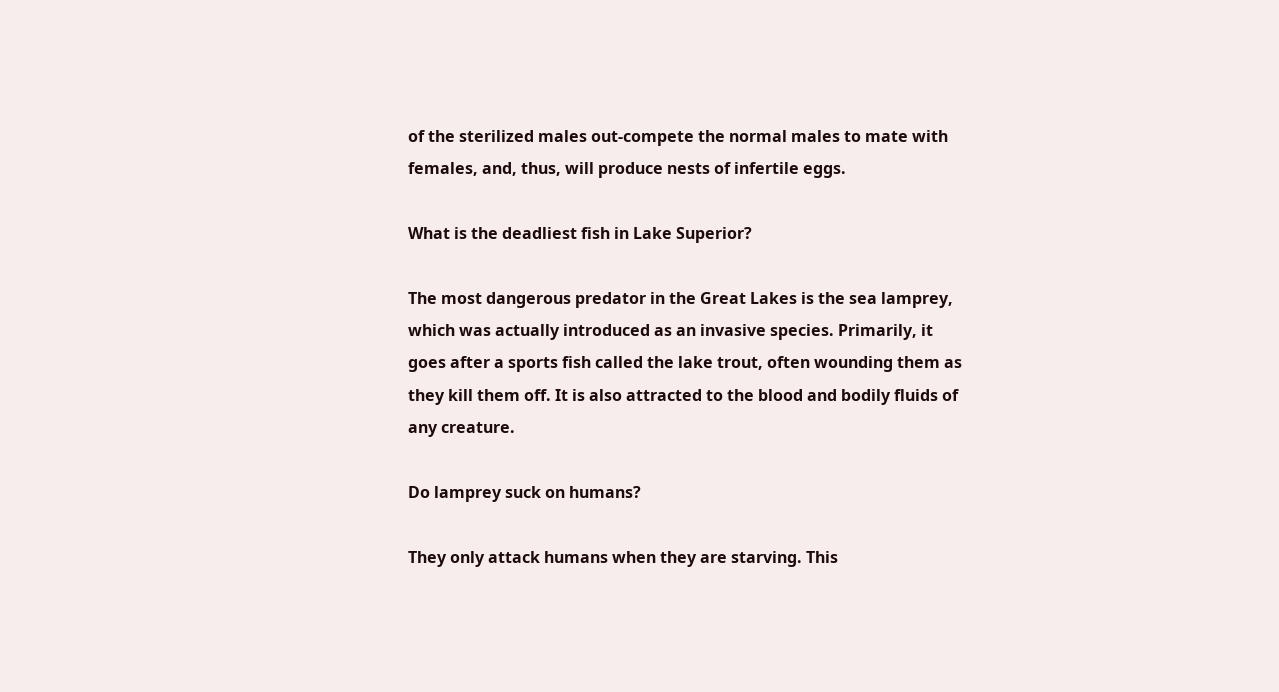of the sterilized males out-compete the normal males to mate with females, and, thus, will produce nests of infertile eggs.

What is the deadliest fish in Lake Superior?

The most dangerous predator in the Great Lakes is the sea lamprey, which was actually introduced as an invasive species. Primarily, it goes after a sports fish called the lake trout, often wounding them as they kill them off. It is also attracted to the blood and bodily fluids of any creature.

Do lamprey suck on humans?

They only attack humans when they are starving. This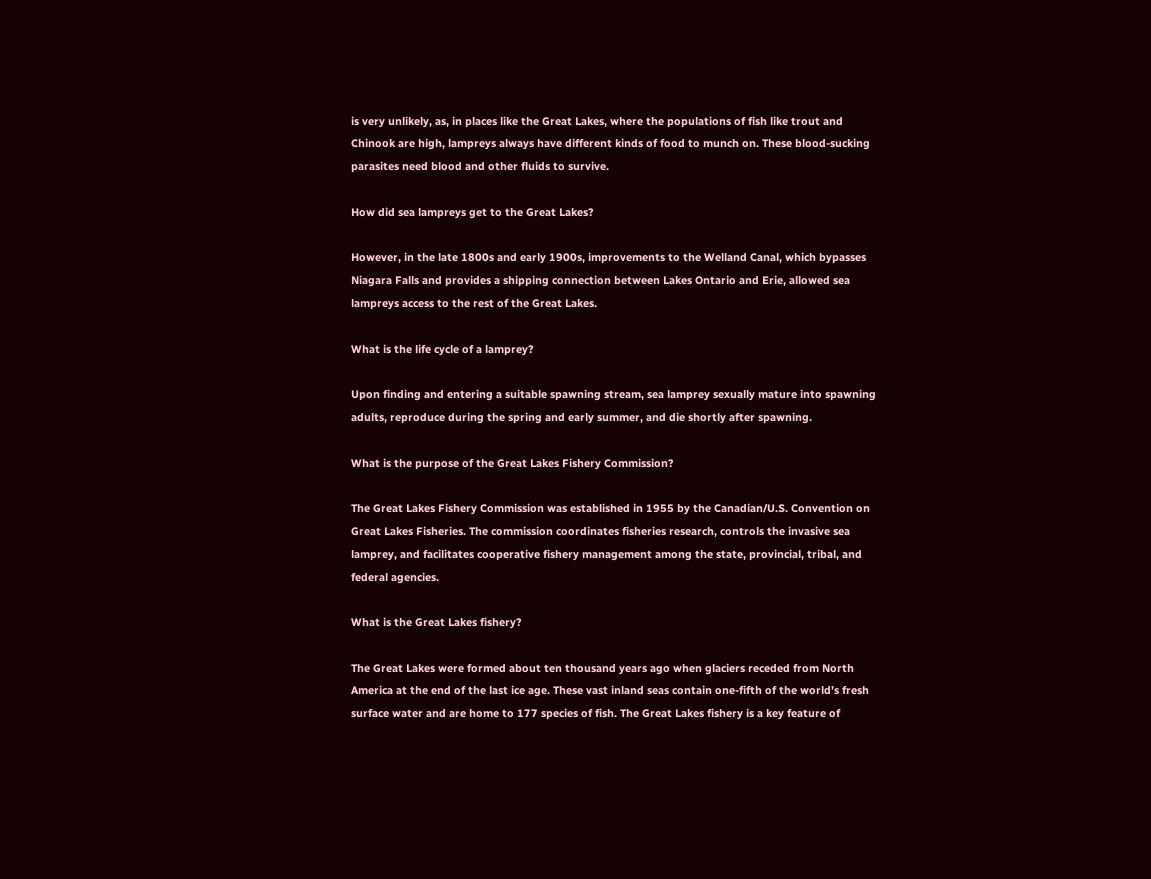is very unlikely, as, in places like the Great Lakes, where the populations of fish like trout and Chinook are high, lampreys always have different kinds of food to munch on. These blood-sucking parasites need blood and other fluids to survive.

How did sea lampreys get to the Great Lakes?

However, in the late 1800s and early 1900s, improvements to the Welland Canal, which bypasses Niagara Falls and provides a shipping connection between Lakes Ontario and Erie, allowed sea lampreys access to the rest of the Great Lakes.

What is the life cycle of a lamprey?

Upon finding and entering a suitable spawning stream, sea lamprey sexually mature into spawning adults, reproduce during the spring and early summer, and die shortly after spawning.

What is the purpose of the Great Lakes Fishery Commission?

The Great Lakes Fishery Commission was established in 1955 by the Canadian/U.S. Convention on Great Lakes Fisheries. The commission coordinates fisheries research, controls the invasive sea lamprey, and facilitates cooperative fishery management among the state, provincial, tribal, and federal agencies.

What is the Great Lakes fishery?

The Great Lakes were formed about ten thousand years ago when glaciers receded from North America at the end of the last ice age. These vast inland seas contain one-fifth of the world’s fresh surface water and are home to 177 species of fish. The Great Lakes fishery is a key feature of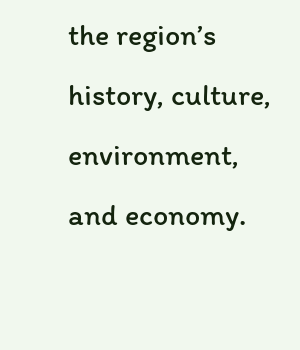the region’s history, culture, environment, and economy.